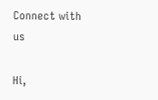Connect with us

Hi,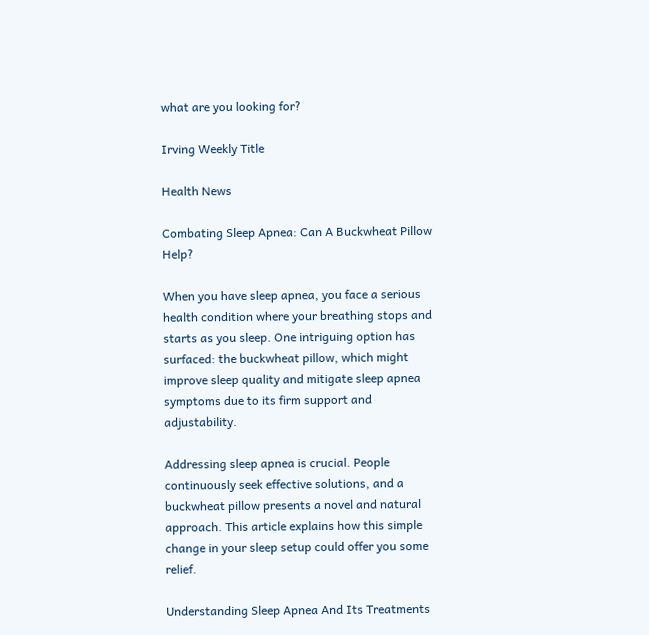what are you looking for?

Irving Weekly Title

Health News

Combating Sleep Apnea: Can A Buckwheat Pillow Help?

When you have sleep apnea, you face a serious health condition where your breathing stops and starts as you sleep. One intriguing option has surfaced: the buckwheat pillow, which might improve sleep quality and mitigate sleep apnea symptoms due to its firm support and adjustability.

Addressing sleep apnea is crucial. People continuously seek effective solutions, and a buckwheat pillow presents a novel and natural approach. This article explains how this simple change in your sleep setup could offer you some relief.

Understanding Sleep Apnea And Its Treatments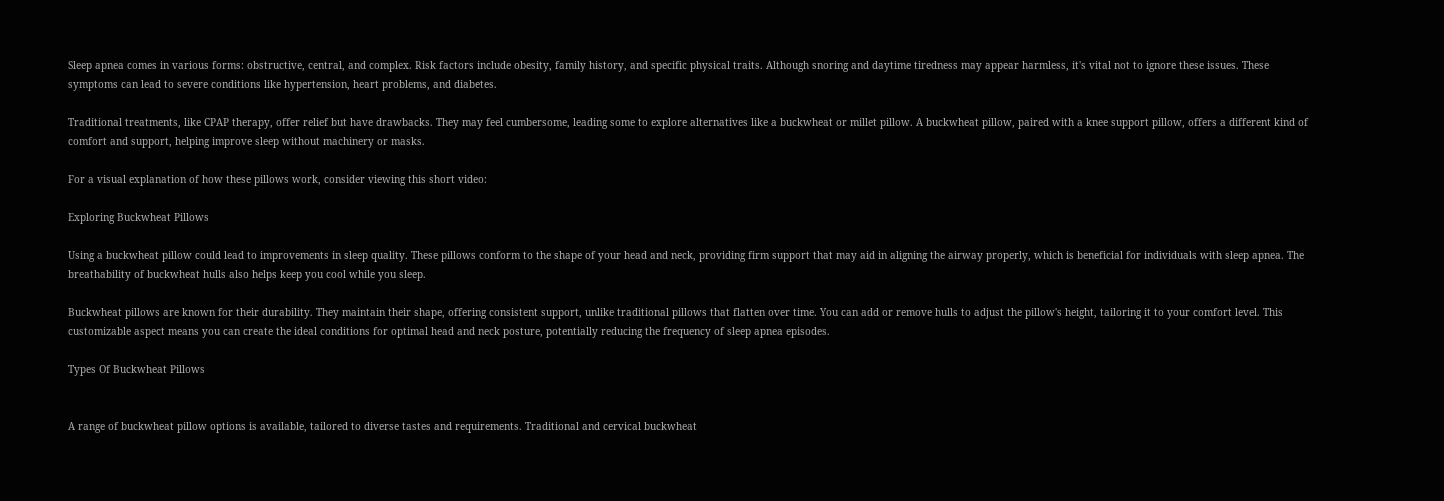Sleep apnea comes in various forms: obstructive, central, and complex. Risk factors include obesity, family history, and specific physical traits. Although snoring and daytime tiredness may appear harmless, it's vital not to ignore these issues. These symptoms can lead to severe conditions like hypertension, heart problems, and diabetes.

Traditional treatments, like CPAP therapy, offer relief but have drawbacks. They may feel cumbersome, leading some to explore alternatives like a buckwheat or millet pillow. A buckwheat pillow, paired with a knee support pillow, offers a different kind of comfort and support, helping improve sleep without machinery or masks.

For a visual explanation of how these pillows work, consider viewing this short video:

Exploring Buckwheat Pillows

Using a buckwheat pillow could lead to improvements in sleep quality. These pillows conform to the shape of your head and neck, providing firm support that may aid in aligning the airway properly, which is beneficial for individuals with sleep apnea. The breathability of buckwheat hulls also helps keep you cool while you sleep.

Buckwheat pillows are known for their durability. They maintain their shape, offering consistent support, unlike traditional pillows that flatten over time. You can add or remove hulls to adjust the pillow's height, tailoring it to your comfort level. This customizable aspect means you can create the ideal conditions for optimal head and neck posture, potentially reducing the frequency of sleep apnea episodes.

Types Of Buckwheat Pillows


A range of buckwheat pillow options is available, tailored to diverse tastes and requirements. Traditional and cervical buckwheat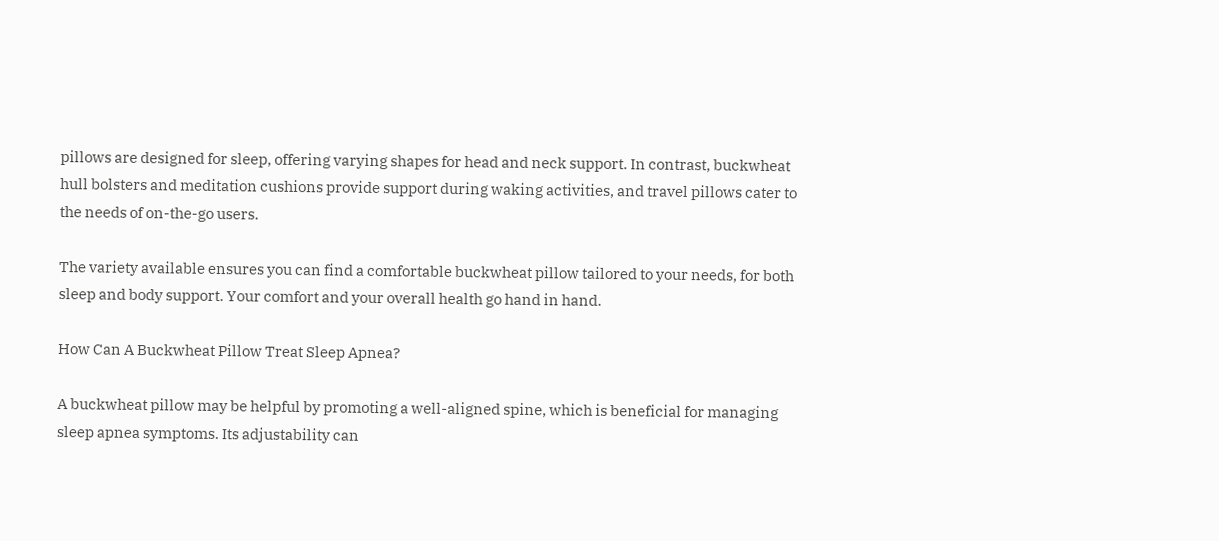pillows are designed for sleep, offering varying shapes for head and neck support. In contrast, buckwheat hull bolsters and meditation cushions provide support during waking activities, and travel pillows cater to the needs of on-the-go users.

The variety available ensures you can find a comfortable buckwheat pillow tailored to your needs, for both sleep and body support. Your comfort and your overall health go hand in hand.

How Can A Buckwheat Pillow Treat Sleep Apnea?

A buckwheat pillow may be helpful by promoting a well-aligned spine, which is beneficial for managing sleep apnea symptoms. Its adjustability can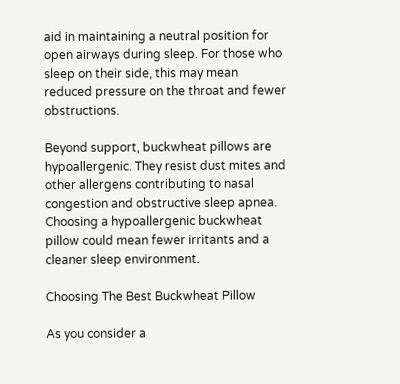aid in maintaining a neutral position for open airways during sleep. For those who sleep on their side, this may mean reduced pressure on the throat and fewer obstructions.

Beyond support, buckwheat pillows are hypoallergenic. They resist dust mites and other allergens contributing to nasal congestion and obstructive sleep apnea. Choosing a hypoallergenic buckwheat pillow could mean fewer irritants and a cleaner sleep environment.

Choosing The Best Buckwheat Pillow

As you consider a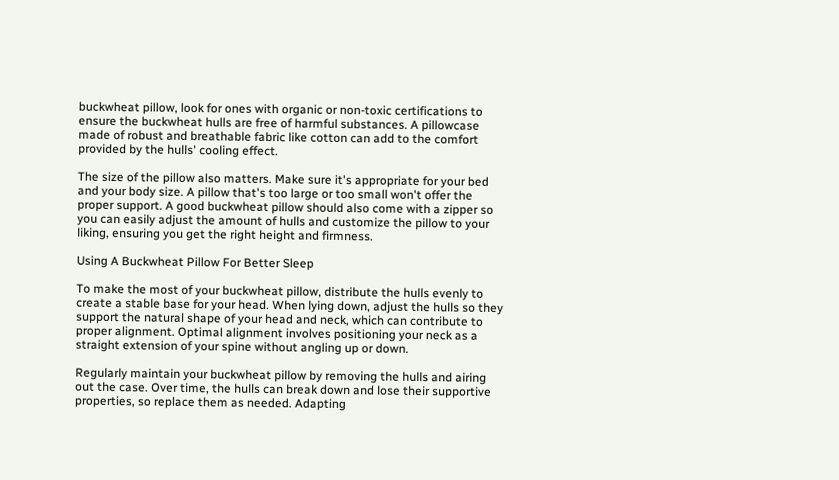buckwheat pillow, look for ones with organic or non-toxic certifications to ensure the buckwheat hulls are free of harmful substances. A pillowcase made of robust and breathable fabric like cotton can add to the comfort provided by the hulls' cooling effect.

The size of the pillow also matters. Make sure it's appropriate for your bed and your body size. A pillow that's too large or too small won't offer the proper support. A good buckwheat pillow should also come with a zipper so you can easily adjust the amount of hulls and customize the pillow to your liking, ensuring you get the right height and firmness.

Using A Buckwheat Pillow For Better Sleep

To make the most of your buckwheat pillow, distribute the hulls evenly to create a stable base for your head. When lying down, adjust the hulls so they support the natural shape of your head and neck, which can contribute to proper alignment. Optimal alignment involves positioning your neck as a straight extension of your spine without angling up or down.

Regularly maintain your buckwheat pillow by removing the hulls and airing out the case. Over time, the hulls can break down and lose their supportive properties, so replace them as needed. Adapting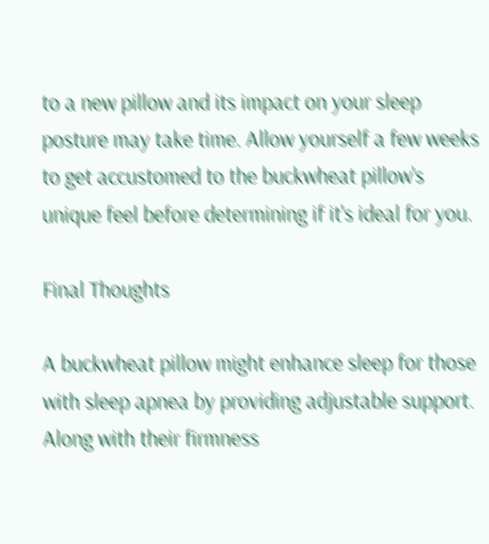to a new pillow and its impact on your sleep posture may take time. Allow yourself a few weeks to get accustomed to the buckwheat pillow's unique feel before determining if it's ideal for you.

Final Thoughts

A buckwheat pillow might enhance sleep for those with sleep apnea by providing adjustable support. Along with their firmness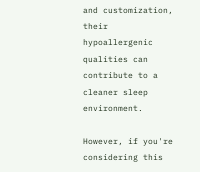and customization, their hypoallergenic qualities can contribute to a cleaner sleep environment.

However, if you're considering this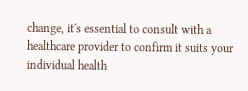change, it's essential to consult with a healthcare provider to confirm it suits your individual health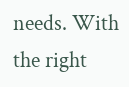needs. With the right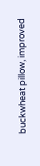buckwheat pillow, improved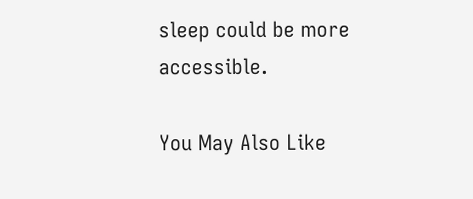sleep could be more accessible.

You May Also Like